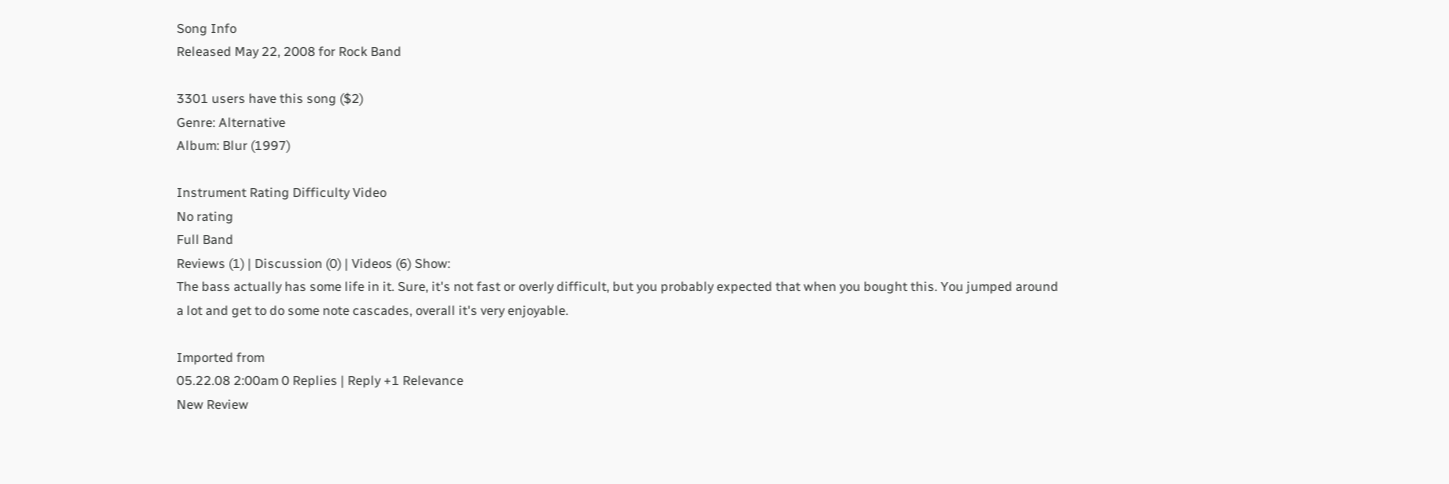Song Info
Released May 22, 2008 for Rock Band

3301 users have this song ($2)
Genre: Alternative
Album: Blur (1997)

Instrument Rating Difficulty Video
No rating
Full Band
Reviews (1) | Discussion (0) | Videos (6) Show:
The bass actually has some life in it. Sure, it's not fast or overly difficult, but you probably expected that when you bought this. You jumped around a lot and get to do some note cascades, overall it's very enjoyable.

Imported from
05.22.08 2:00am 0 Replies | Reply +1 Relevance
New Review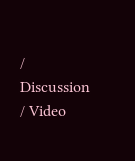/ Discussion / Video